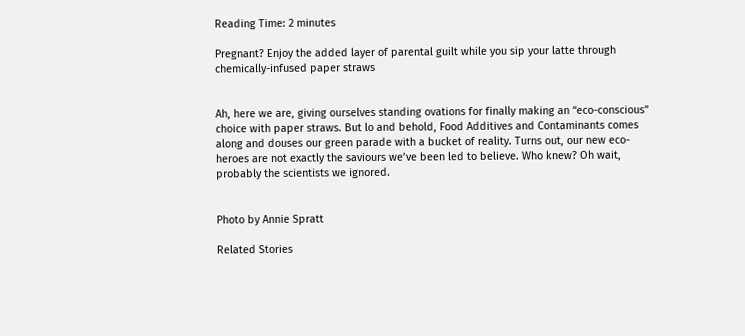Reading Time: 2 minutes

Pregnant? Enjoy the added layer of parental guilt while you sip your latte through  chemically-infused paper straws


Ah, here we are, giving ourselves standing ovations for finally making an “eco-conscious” choice with paper straws. But lo and behold, Food Additives and Contaminants comes along and douses our green parade with a bucket of reality. Turns out, our new eco-heroes are not exactly the saviours we’ve been led to believe. Who knew? Oh wait, probably the scientists we ignored.


Photo by Annie Spratt

Related Stories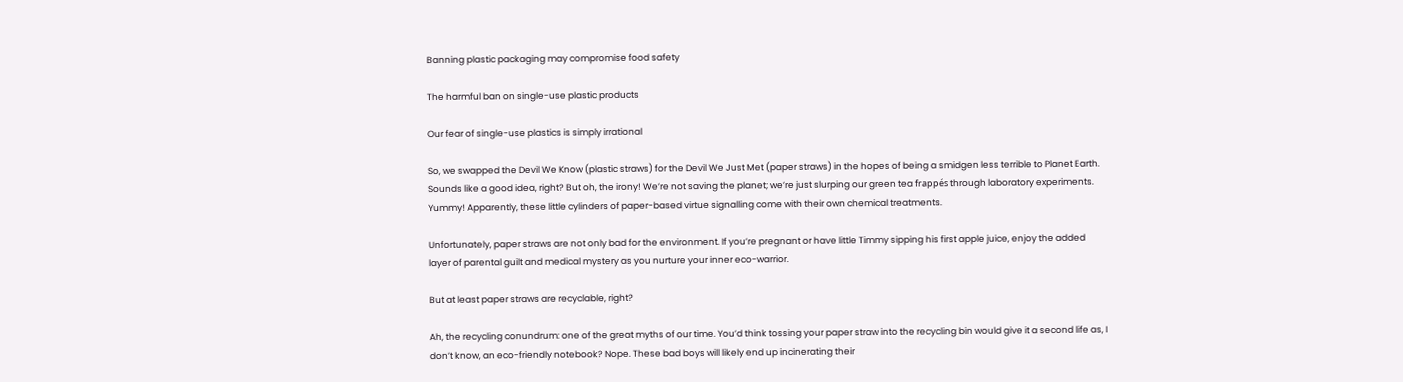Banning plastic packaging may compromise food safety

The harmful ban on single-use plastic products

Our fear of single-use plastics is simply irrational

So, we swapped the Devil We Know (plastic straws) for the Devil We Just Met (paper straws) in the hopes of being a smidgen less terrible to Planet Earth. Sounds like a good idea, right? But oh, the irony! We’re not saving the planet; we’re just slurping our green tea frappés through laboratory experiments. Yummy! Apparently, these little cylinders of paper-based virtue signalling come with their own chemical treatments.

Unfortunately, paper straws are not only bad for the environment. If you’re pregnant or have little Timmy sipping his first apple juice, enjoy the added layer of parental guilt and medical mystery as you nurture your inner eco-warrior.

But at least paper straws are recyclable, right?

Ah, the recycling conundrum: one of the great myths of our time. You’d think tossing your paper straw into the recycling bin would give it a second life as, I don’t know, an eco-friendly notebook? Nope. These bad boys will likely end up incinerating their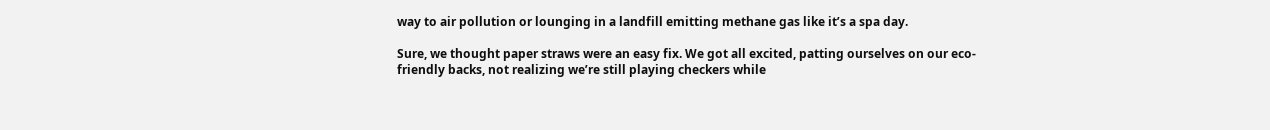way to air pollution or lounging in a landfill emitting methane gas like it’s a spa day.

Sure, we thought paper straws were an easy fix. We got all excited, patting ourselves on our eco-friendly backs, not realizing we’re still playing checkers while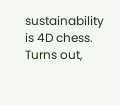sustainability is 4D chess. Turns out,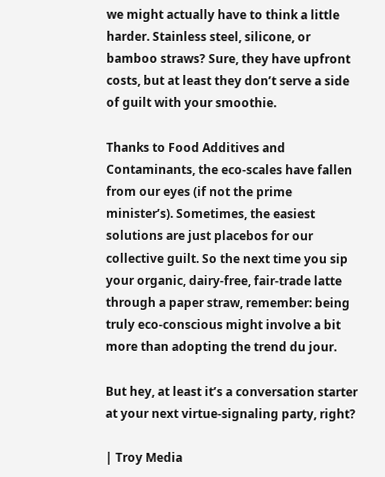we might actually have to think a little harder. Stainless steel, silicone, or bamboo straws? Sure, they have upfront costs, but at least they don’t serve a side of guilt with your smoothie.

Thanks to Food Additives and Contaminants, the eco-scales have fallen from our eyes (if not the prime minister’s). Sometimes, the easiest solutions are just placebos for our collective guilt. So the next time you sip your organic, dairy-free, fair-trade latte through a paper straw, remember: being truly eco-conscious might involve a bit more than adopting the trend du jour.

But hey, at least it’s a conversation starter at your next virtue-signaling party, right?

| Troy Media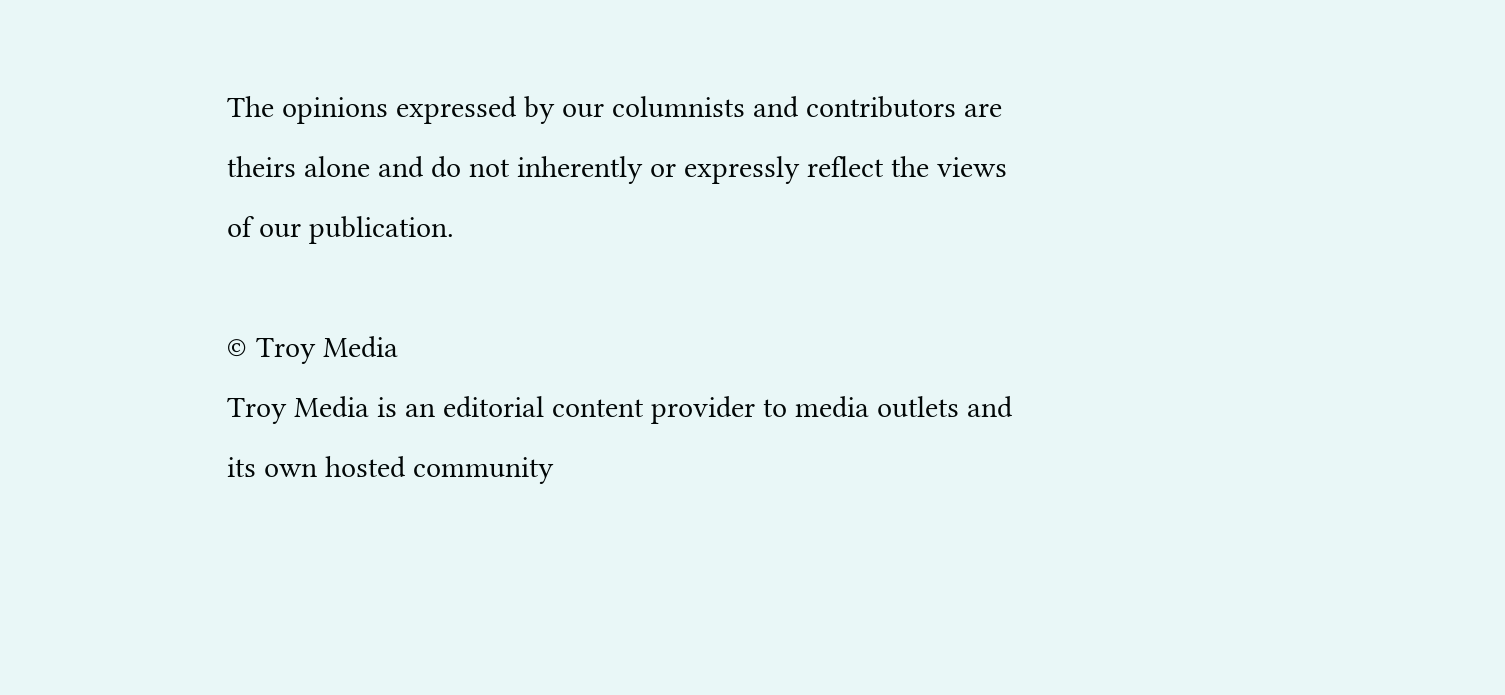The opinions expressed by our columnists and contributors are theirs alone and do not inherently or expressly reflect the views of our publication.

© Troy Media
Troy Media is an editorial content provider to media outlets and its own hosted community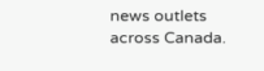news outlets across Canada.